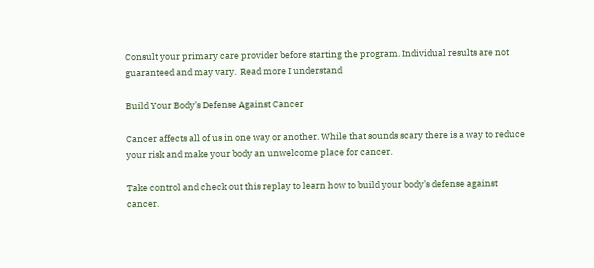Consult your primary care provider before starting the program. Individual results are not guaranteed and may vary.  Read more I understand

Build Your Body’s Defense Against Cancer

Cancer affects all of us in one way or another. While that sounds scary there is a way to reduce your risk and make your body an unwelcome place for cancer.

Take control and check out this replay to learn how to build your body’s defense against cancer.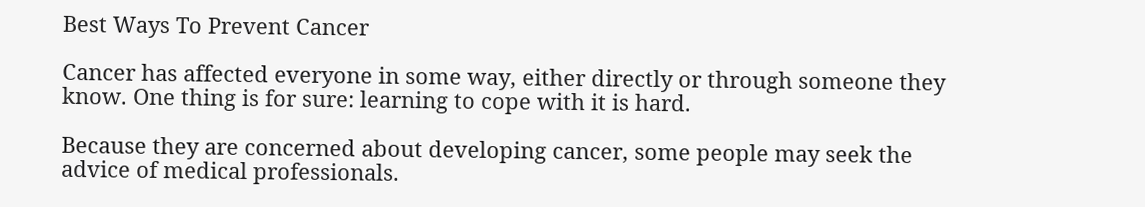Best Ways To Prevent Cancer

Cancer has affected everyone in some way, either directly or through someone they know. One thing is for sure: learning to cope with it is hard.

Because they are concerned about developing cancer, some people may seek the advice of medical professionals.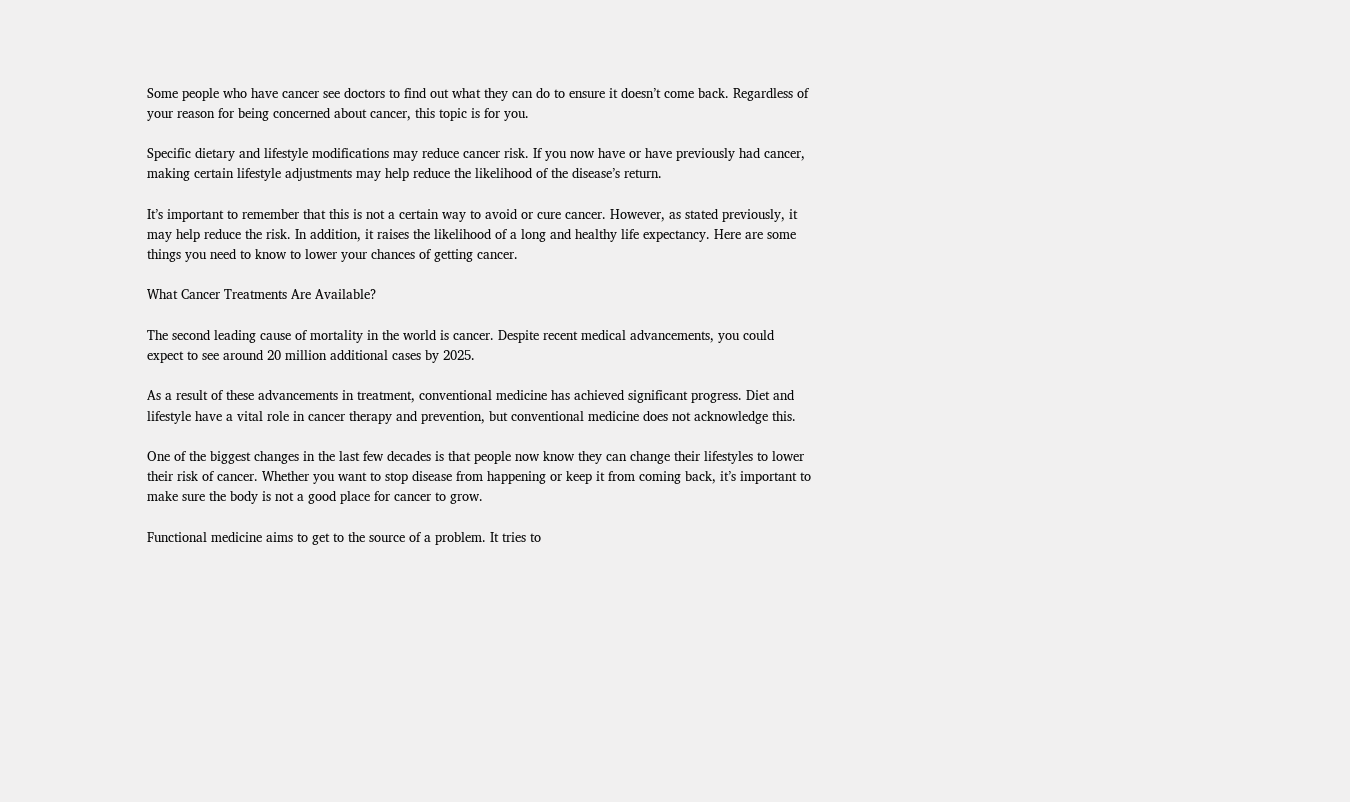Some people who have cancer see doctors to find out what they can do to ensure it doesn’t come back. Regardless of your reason for being concerned about cancer, this topic is for you.

Specific dietary and lifestyle modifications may reduce cancer risk. If you now have or have previously had cancer, making certain lifestyle adjustments may help reduce the likelihood of the disease’s return.

It’s important to remember that this is not a certain way to avoid or cure cancer. However, as stated previously, it may help reduce the risk. In addition, it raises the likelihood of a long and healthy life expectancy. Here are some things you need to know to lower your chances of getting cancer.

What Cancer Treatments Are Available?

The second leading cause of mortality in the world is cancer. Despite recent medical advancements, you could expect to see around 20 million additional cases by 2025.

As a result of these advancements in treatment, conventional medicine has achieved significant progress. Diet and lifestyle have a vital role in cancer therapy and prevention, but conventional medicine does not acknowledge this.

One of the biggest changes in the last few decades is that people now know they can change their lifestyles to lower their risk of cancer. Whether you want to stop disease from happening or keep it from coming back, it’s important to make sure the body is not a good place for cancer to grow.

Functional medicine aims to get to the source of a problem. It tries to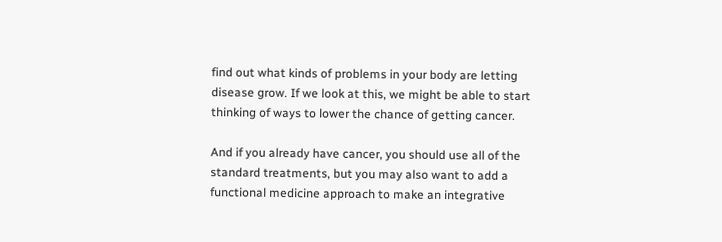find out what kinds of problems in your body are letting disease grow. If we look at this, we might be able to start thinking of ways to lower the chance of getting cancer.

And if you already have cancer, you should use all of the standard treatments, but you may also want to add a functional medicine approach to make an integrative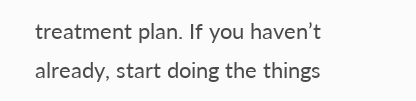treatment plan. If you haven’t already, start doing the things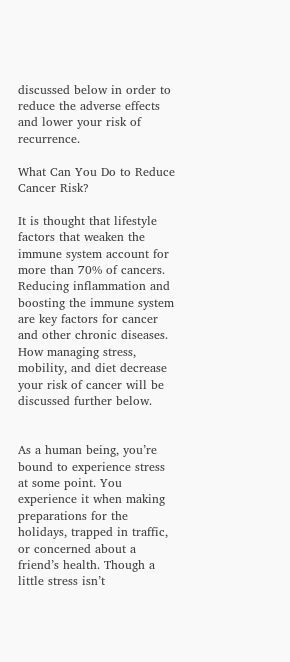discussed below in order to reduce the adverse effects and lower your risk of recurrence.

What Can You Do to Reduce Cancer Risk?

It is thought that lifestyle factors that weaken the immune system account for more than 70% of cancers. Reducing inflammation and boosting the immune system are key factors for cancer and other chronic diseases. How managing stress, mobility, and diet decrease your risk of cancer will be discussed further below.


As a human being, you’re bound to experience stress at some point. You experience it when making preparations for the holidays, trapped in traffic, or concerned about a friend’s health. Though a little stress isn’t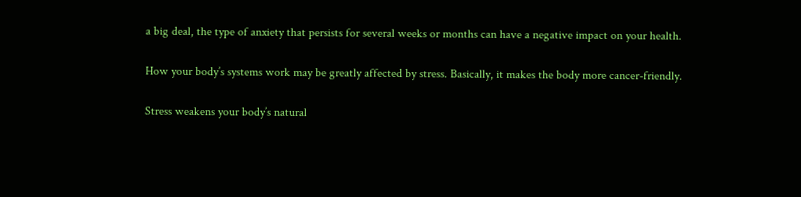a big deal, the type of anxiety that persists for several weeks or months can have a negative impact on your health.

How your body’s systems work may be greatly affected by stress. Basically, it makes the body more cancer-friendly.

Stress weakens your body’s natural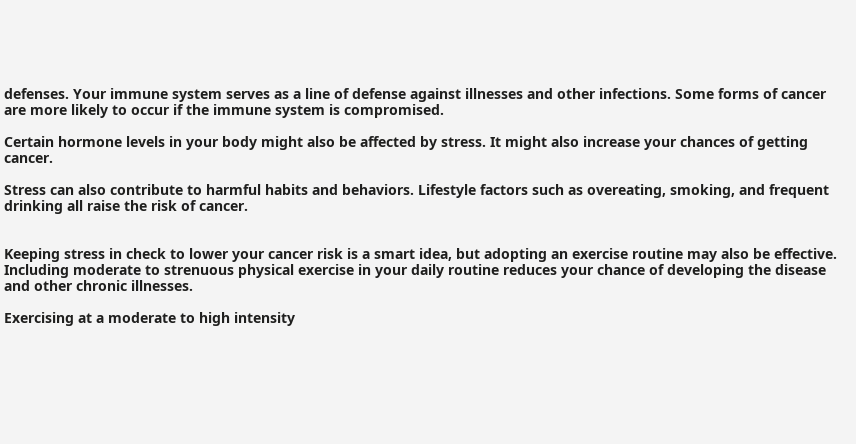defenses. Your immune system serves as a line of defense against illnesses and other infections. Some forms of cancer are more likely to occur if the immune system is compromised.

Certain hormone levels in your body might also be affected by stress. It might also increase your chances of getting cancer.

Stress can also contribute to harmful habits and behaviors. Lifestyle factors such as overeating, smoking, and frequent drinking all raise the risk of cancer.


Keeping stress in check to lower your cancer risk is a smart idea, but adopting an exercise routine may also be effective. Including moderate to strenuous physical exercise in your daily routine reduces your chance of developing the disease and other chronic illnesses.

Exercising at a moderate to high intensity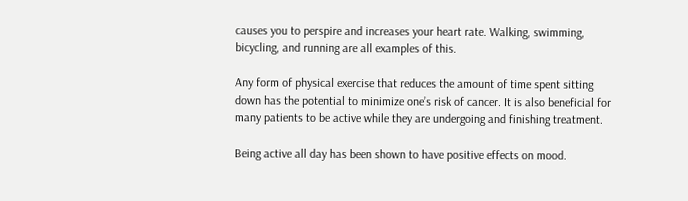causes you to perspire and increases your heart rate. Walking, swimming, bicycling, and running are all examples of this.

Any form of physical exercise that reduces the amount of time spent sitting down has the potential to minimize one’s risk of cancer. It is also beneficial for many patients to be active while they are undergoing and finishing treatment.

Being active all day has been shown to have positive effects on mood.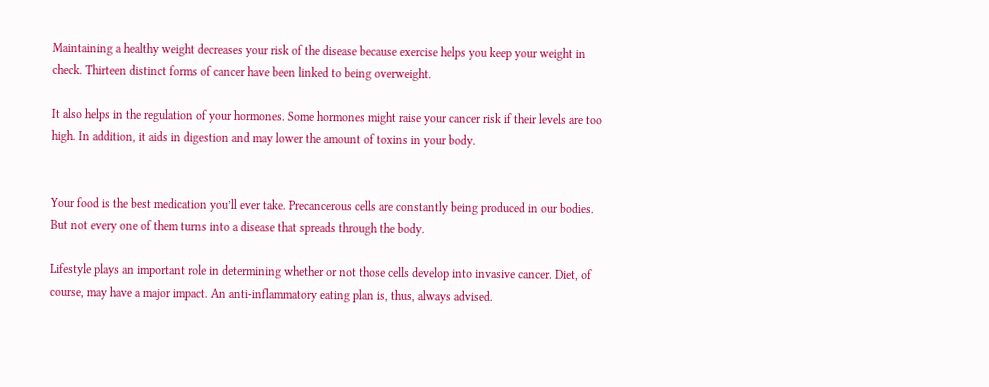Maintaining a healthy weight decreases your risk of the disease because exercise helps you keep your weight in check. Thirteen distinct forms of cancer have been linked to being overweight.

It also helps in the regulation of your hormones. Some hormones might raise your cancer risk if their levels are too high. In addition, it aids in digestion and may lower the amount of toxins in your body.


Your food is the best medication you’ll ever take. Precancerous cells are constantly being produced in our bodies. But not every one of them turns into a disease that spreads through the body.

Lifestyle plays an important role in determining whether or not those cells develop into invasive cancer. Diet, of course, may have a major impact. An anti-inflammatory eating plan is, thus, always advised.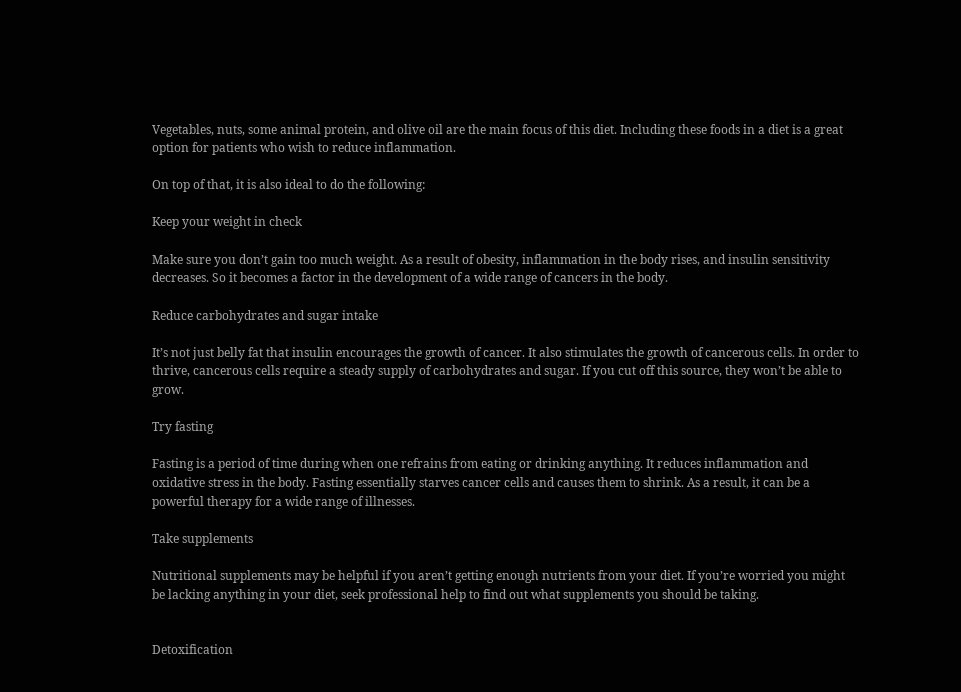Vegetables, nuts, some animal protein, and olive oil are the main focus of this diet. Including these foods in a diet is a great option for patients who wish to reduce inflammation.

On top of that, it is also ideal to do the following:

Keep your weight in check

Make sure you don’t gain too much weight. As a result of obesity, inflammation in the body rises, and insulin sensitivity decreases. So it becomes a factor in the development of a wide range of cancers in the body.

Reduce carbohydrates and sugar intake

It’s not just belly fat that insulin encourages the growth of cancer. It also stimulates the growth of cancerous cells. In order to thrive, cancerous cells require a steady supply of carbohydrates and sugar. If you cut off this source, they won’t be able to grow.

Try fasting

Fasting is a period of time during when one refrains from eating or drinking anything. It reduces inflammation and oxidative stress in the body. Fasting essentially starves cancer cells and causes them to shrink. As a result, it can be a powerful therapy for a wide range of illnesses.

Take supplements

Nutritional supplements may be helpful if you aren’t getting enough nutrients from your diet. If you’re worried you might be lacking anything in your diet, seek professional help to find out what supplements you should be taking.


Detoxification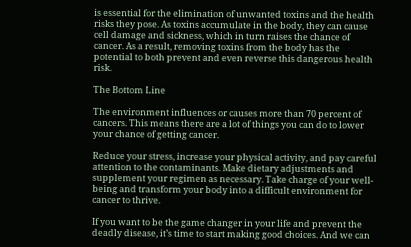is essential for the elimination of unwanted toxins and the health risks they pose. As toxins accumulate in the body, they can cause cell damage and sickness, which in turn raises the chance of cancer. As a result, removing toxins from the body has the potential to both prevent and even reverse this dangerous health risk.

The Bottom Line

The environment influences or causes more than 70 percent of cancers. This means there are a lot of things you can do to lower your chance of getting cancer.

Reduce your stress, increase your physical activity, and pay careful attention to the contaminants. Make dietary adjustments and supplement your regimen as necessary. Take charge of your well-being and transform your body into a difficult environment for cancer to thrive.

If you want to be the game changer in your life and prevent the deadly disease, it’s time to start making good choices. And we can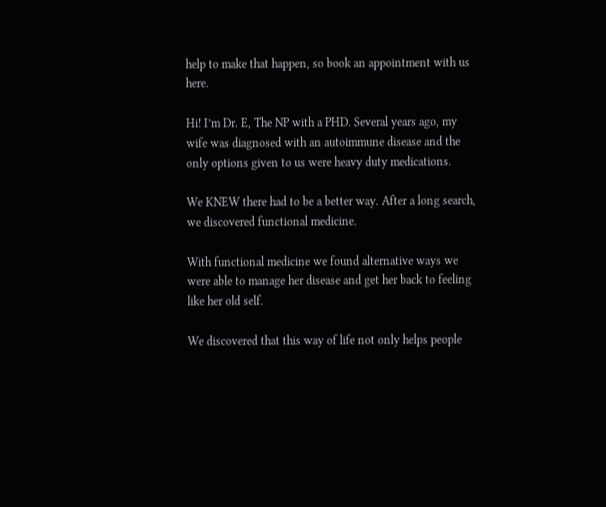help to make that happen, so book an appointment with us here.

Hi! I’m Dr. E, The NP with a PHD. Several years ago, my wife was diagnosed with an autoimmune disease and the only options given to us were heavy duty medications.

We KNEW there had to be a better way. After a long search, we discovered functional medicine.

With functional medicine we found alternative ways we were able to manage her disease and get her back to feeling like her old self.

We discovered that this way of life not only helps people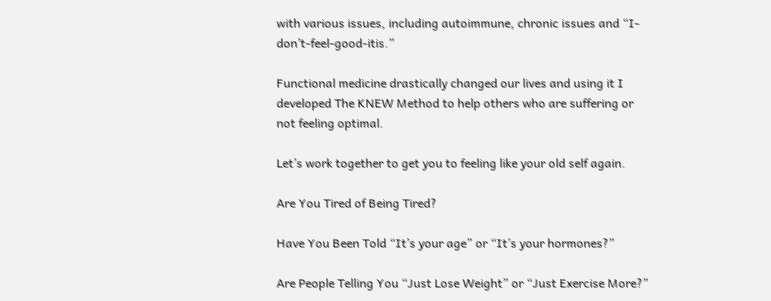with various issues, including autoimmune, chronic issues and “I-don’t-feel-good-itis.”

Functional medicine drastically changed our lives and using it I developed The KNEW Method to help others who are suffering or not feeling optimal.

Let’s work together to get you to feeling like your old self again.

Are You Tired of Being Tired?

Have You Been Told “It’s your age” or “It’s your hormones?”

Are People Telling You “Just Lose Weight” or “Just Exercise More?”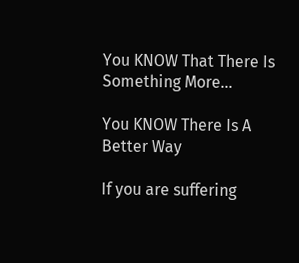You KNOW That There Is Something More…

You KNOW There Is A Better Way

If you are suffering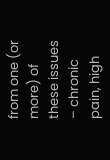from one (or more) of these issues – chronic pain, high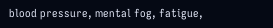blood pressure, mental fog, fatigue,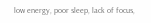low energy, poor sleep, lack of focus,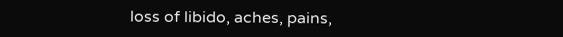loss of libido, aches, pains,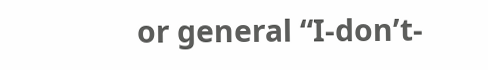or general “I-don’t-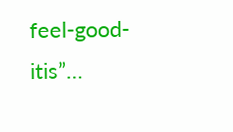feel-good-itis”…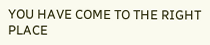YOU HAVE COME TO THE RIGHT PLACE